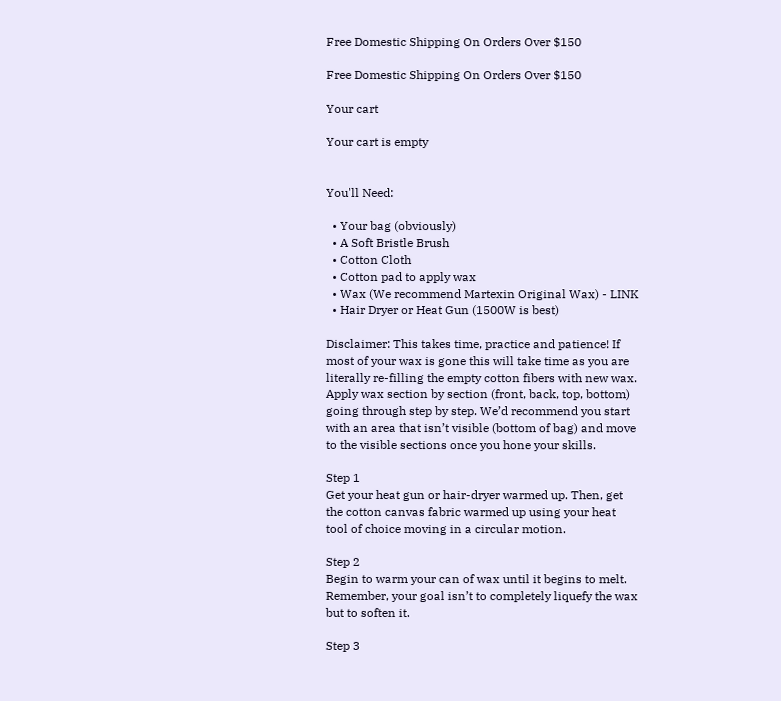Free Domestic Shipping On Orders Over $150

Free Domestic Shipping On Orders Over $150

Your cart

Your cart is empty


You'll Need:

  • Your bag (obviously)
  • A Soft Bristle Brush
  • Cotton Cloth
  • Cotton pad to apply wax
  • Wax (We recommend Martexin Original Wax) - LINK
  • Hair Dryer or Heat Gun (1500W is best)

Disclaimer: This takes time, practice and patience! If most of your wax is gone this will take time as you are literally re-filling the empty cotton fibers with new wax. Apply wax section by section (front, back, top, bottom) going through step by step. We’d recommend you start with an area that isn’t visible (bottom of bag) and move to the visible sections once you hone your skills.

Step 1
Get your heat gun or hair-dryer warmed up. Then, get the cotton canvas fabric warmed up using your heat tool of choice moving in a circular motion.

Step 2
Begin to warm your can of wax until it begins to melt. Remember, your goal isn’t to completely liquefy the wax but to soften it.

Step 3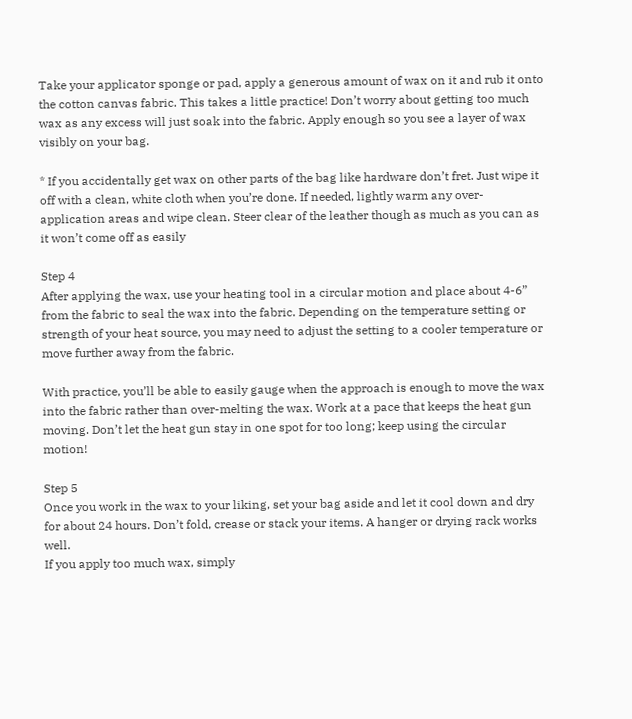Take your applicator sponge or pad, apply a generous amount of wax on it and rub it onto the cotton canvas fabric. This takes a little practice! Don’t worry about getting too much wax as any excess will just soak into the fabric. Apply enough so you see a layer of wax visibly on your bag.

* If you accidentally get wax on other parts of the bag like hardware don’t fret. Just wipe it off with a clean, white cloth when you’re done. If needed, lightly warm any over-application areas and wipe clean. Steer clear of the leather though as much as you can as it won’t come off as easily

Step 4
After applying the wax, use your heating tool in a circular motion and place about 4-6” from the fabric to seal the wax into the fabric. Depending on the temperature setting or strength of your heat source, you may need to adjust the setting to a cooler temperature or move further away from the fabric.

With practice, you’ll be able to easily gauge when the approach is enough to move the wax into the fabric rather than over-melting the wax. Work at a pace that keeps the heat gun moving. Don’t let the heat gun stay in one spot for too long; keep using the circular motion!

Step 5
Once you work in the wax to your liking, set your bag aside and let it cool down and dry for about 24 hours. Don’t fold, crease or stack your items. A hanger or drying rack works well.
If you apply too much wax, simply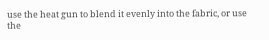use the heat gun to blend it evenly into the fabric, or use the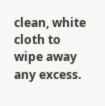clean, white cloth to wipe away any excess.